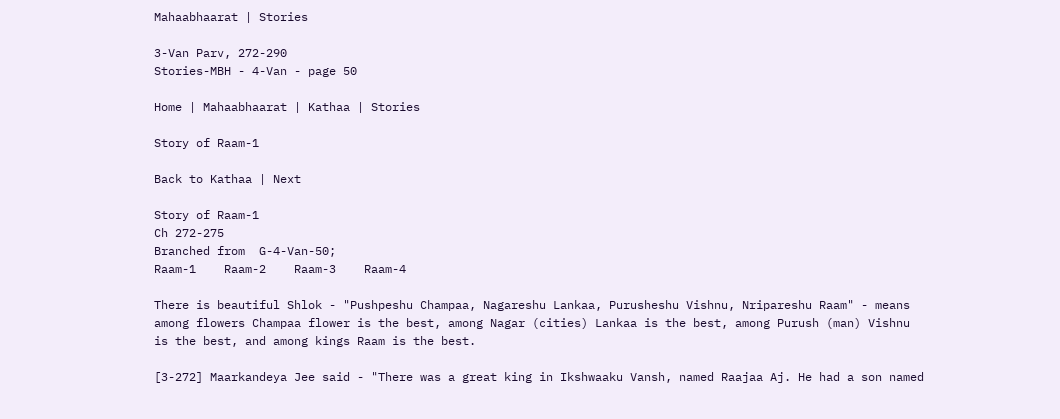Mahaabhaarat | Stories

3-Van Parv, 272-290
Stories-MBH - 4-Van - page 50

Home | Mahaabhaarat | Kathaa | Stories

Story of Raam-1

Back to Kathaa | Next

Story of Raam-1
Ch 272-275
Branched from  G-4-Van-50;
Raam-1    Raam-2    Raam-3    Raam-4

There is beautiful Shlok - "Pushpeshu Champaa, Nagareshu Lankaa, Purusheshu Vishnu, Nripareshu Raam" - means among flowers Champaa flower is the best, among Nagar (cities) Lankaa is the best, among Purush (man) Vishnu is the best, and among kings Raam is the best.

[3-272] Maarkandeya Jee said - "There was a great king in Ikshwaaku Vansh, named Raajaa Aj. He had a son named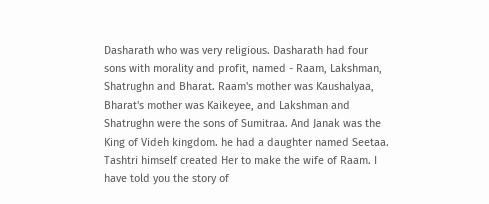Dasharath who was very religious. Dasharath had four sons with morality and profit, named - Raam, Lakshman, Shatrughn and Bharat. Raam's mother was Kaushalyaa, Bharat's mother was Kaikeyee, and Lakshman and Shatrughn were the sons of Sumitraa. And Janak was the King of Videh kingdom. he had a daughter named Seetaa. Tashtri himself created Her to make the wife of Raam. I have told you the story of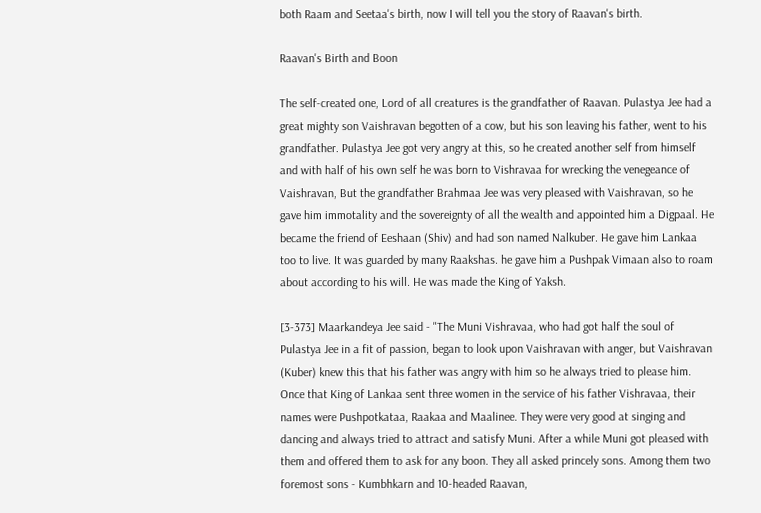both Raam and Seetaa's birth, now I will tell you the story of Raavan's birth.

Raavan's Birth and Boon

The self-created one, Lord of all creatures is the grandfather of Raavan. Pulastya Jee had a great mighty son Vaishravan begotten of a cow, but his son leaving his father, went to his grandfather. Pulastya Jee got very angry at this, so he created another self from himself and with half of his own self he was born to Vishravaa for wrecking the venegeance of Vaishravan, But the grandfather Brahmaa Jee was very pleased with Vaishravan, so he gave him immotality and the sovereignty of all the wealth and appointed him a Digpaal. He became the friend of Eeshaan (Shiv) and had son named Nalkuber. He gave him Lankaa too to live. It was guarded by many Raakshas. he gave him a Pushpak Vimaan also to roam about according to his will. He was made the King of Yaksh.

[3-373] Maarkandeya Jee said - "The Muni Vishravaa, who had got half the soul of Pulastya Jee in a fit of passion, began to look upon Vaishravan with anger, but Vaishravan (Kuber) knew this that his father was angry with him so he always tried to please him. Once that King of Lankaa sent three women in the service of his father Vishravaa, their names were Pushpotkataa, Raakaa and Maalinee. They were very good at singing and dancing and always tried to attract and satisfy Muni. After a while Muni got pleased with them and offered them to ask for any boon. They all asked princely sons. Among them two foremost sons - Kumbhkarn and 10-headed Raavan,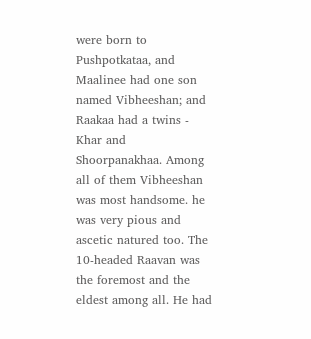were born to Pushpotkataa, and Maalinee had one son named Vibheeshan; and Raakaa had a twins - Khar and Shoorpanakhaa. Among all of them Vibheeshan was most handsome. he was very pious and ascetic natured too. The 10-headed Raavan was the foremost and the eldest among all. He had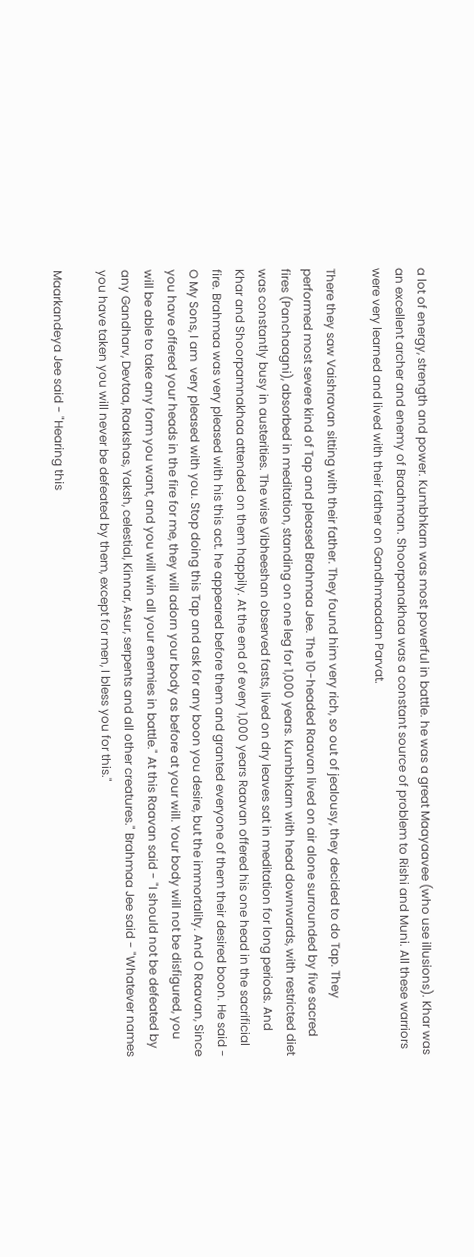a lot of energy, strength and power. Kumbhkarn was most powerful in battle. he was a great Maayaavee (who use illusions). Khar was an excellent archer and enemy of Braahman. Shoorpanakhaa was a constant source of problem to Rishi and Muni. All these warriors were very learned and lived with their father on Gandhmaadan Parvat.

There they saw Vaishravan sitting with their father. They found him very rich, so out of jealousy, they decided to do Tap. They performed most severe kind of Tap and pleased Brahmaa Jee. The 10-headed Raavan lived on air alone surrounded by five sacred fires (Panchaagni), absorbed in meditation, standing on one leg for 1,000 years. Kumbhkarn with head downwards, with restricted diet was constantly busy in austerities. The wise Vibheeshan observed fasts, lived on dry leaves sat in meditation for long periods. And Khar and Shoorpamnakhaa attended on them happily. At the end of every 1,000 years Raavan offered his one head in the sacrificial fire. Brahmaa was very pleased with his this act. he appeared before them and granted everyone of them their desired boon. He said - O My Sons, I am  very pleased with you. Stop doing this Tap and ask for any boon you desire, but the immortality. And O Raavan, Since you have offered your heads in the fire for me, they will adorn your body as before at your will. Your body will not be disfigured, you will be able to take any form you want, and you will win all your enemies in battle." At this Raavan said - "I should not be defeated by any Gandharv, Devtaa, Raakshas, Yaksh, celestial, Kinnar, Asur, serpents and all other creatures." Brahmaa Jee said - "Whatever names you have taken you will never be defeated by them, except for men, I bless you for this."

Maarkandeya Jee said - "Hearing this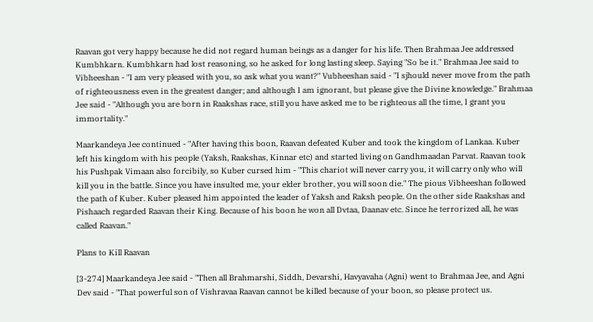Raavan got very happy because he did not regard human beings as a danger for his life. Then Brahmaa Jee addressed Kumbhkarn. Kumbhkarn had lost reasoning, so he asked for long lasting sleep. Saying "So be it." Brahmaa Jee said to Vibheeshan - "I am very pleased with you, so ask what you want?" Vubheeshan said - "I sjhould never move from the path of righteousness even in the greatest danger; and although I am ignorant, but please give the Divine knowledge." Brahmaa Jee said - "Although you are born in Raakshas race, still you have asked me to be righteous all the time, I grant you immortality."

Maarkandeya Jee continued - "After having this boon, Raavan defeated Kuber and took the kingdom of Lankaa. Kuber left his kingdom with his people (Yaksh, Raakshas, Kinnar etc) and started living on Gandhmaadan Parvat. Raavan took his Pushpak Vimaan also forcibily, so Kuber cursed him - "This chariot will never carry you, it will carry only who will kill you in the battle. Since you have insulted me, your elder brother, you will soon die." The pious Vibheeshan followed the path of Kuber. Kuber pleased him appointed the leader of Yaksh and Raksh people. On the other side Raakshas and Pishaach regarded Raavan their King. Because of his boon he won all Dvtaa, Daanav etc. Since he terrorized all, he was called Raavan."

Plans to Kill Raavan

[3-274] Maarkandeya Jee said - "Then all Brahmarshi, Siddh, Devarshi, Havyavaha (Agni) went to Brahmaa Jee, and Agni Dev said - "That powerful son of Vishravaa Raavan cannot be killed because of your boon, so please protect us.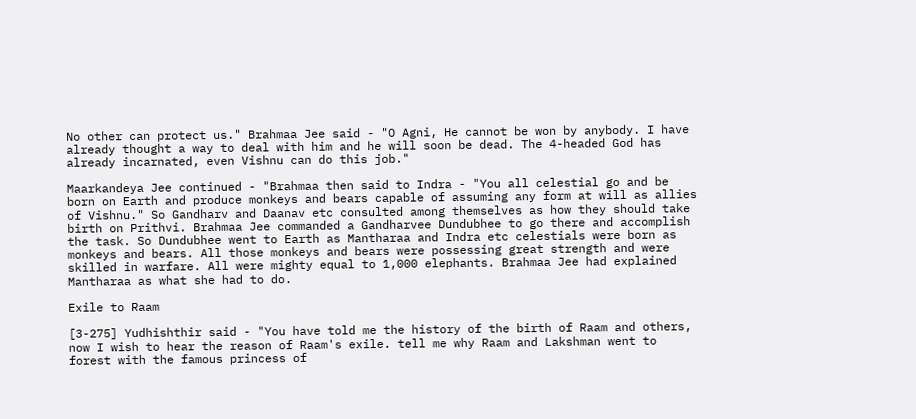No other can protect us." Brahmaa Jee said - "O Agni, He cannot be won by anybody. I have already thought a way to deal with him and he will soon be dead. The 4-headed God has already incarnated, even Vishnu can do this job."

Maarkandeya Jee continued - "Brahmaa then said to Indra - "You all celestial go and be born on Earth and produce monkeys and bears capable of assuming any form at will as allies of Vishnu." So Gandharv and Daanav etc consulted among themselves as how they should take birth on Prithvi. Brahmaa Jee commanded a Gandharvee Dundubhee to go there and accomplish the task. So Dundubhee went to Earth as Mantharaa and Indra etc celestials were born as monkeys and bears. All those monkeys and bears were possessing great strength and were skilled in warfare. All were mighty equal to 1,000 elephants. Brahmaa Jee had explained Mantharaa as what she had to do.

Exile to Raam

[3-275] Yudhishthir said - "You have told me the history of the birth of Raam and others, now I wish to hear the reason of Raam's exile. tell me why Raam and Lakshman went to forest with the famous princess of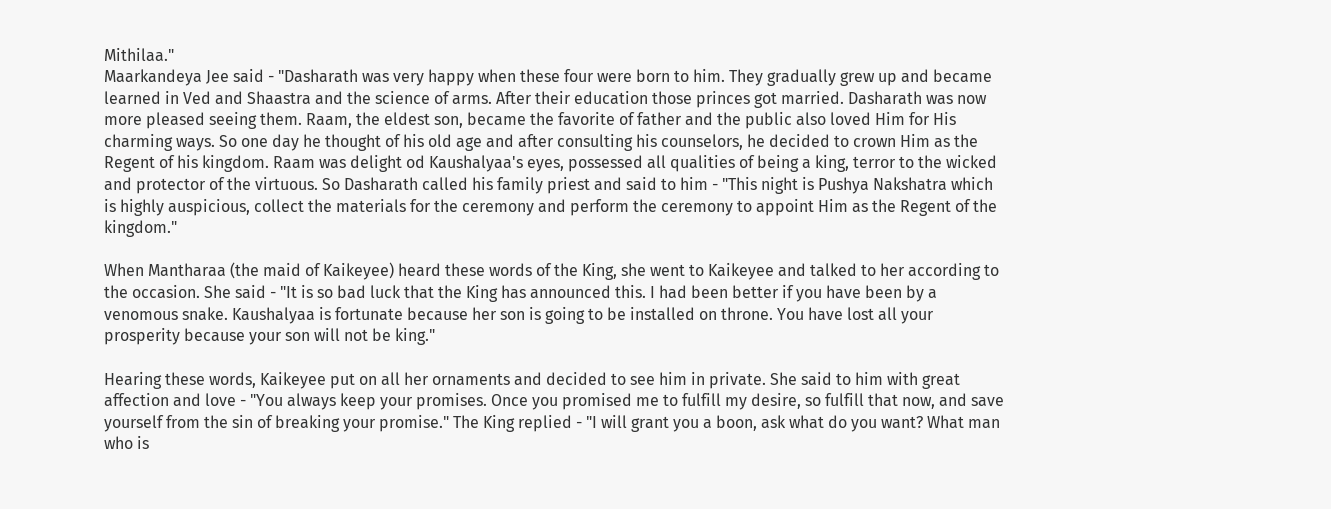Mithilaa."
Maarkandeya Jee said - "Dasharath was very happy when these four were born to him. They gradually grew up and became learned in Ved and Shaastra and the science of arms. After their education those princes got married. Dasharath was now more pleased seeing them. Raam, the eldest son, became the favorite of father and the public also loved Him for His charming ways. So one day he thought of his old age and after consulting his counselors, he decided to crown Him as the Regent of his kingdom. Raam was delight od Kaushalyaa's eyes, possessed all qualities of being a king, terror to the wicked and protector of the virtuous. So Dasharath called his family priest and said to him - "This night is Pushya Nakshatra which is highly auspicious, collect the materials for the ceremony and perform the ceremony to appoint Him as the Regent of the kingdom."

When Mantharaa (the maid of Kaikeyee) heard these words of the King, she went to Kaikeyee and talked to her according to the occasion. She said - "It is so bad luck that the King has announced this. I had been better if you have been by a venomous snake. Kaushalyaa is fortunate because her son is going to be installed on throne. You have lost all your prosperity because your son will not be king."

Hearing these words, Kaikeyee put on all her ornaments and decided to see him in private. She said to him with great affection and love - "You always keep your promises. Once you promised me to fulfill my desire, so fulfill that now, and save yourself from the sin of breaking your promise." The King replied - "I will grant you a boon, ask what do you want? What man who is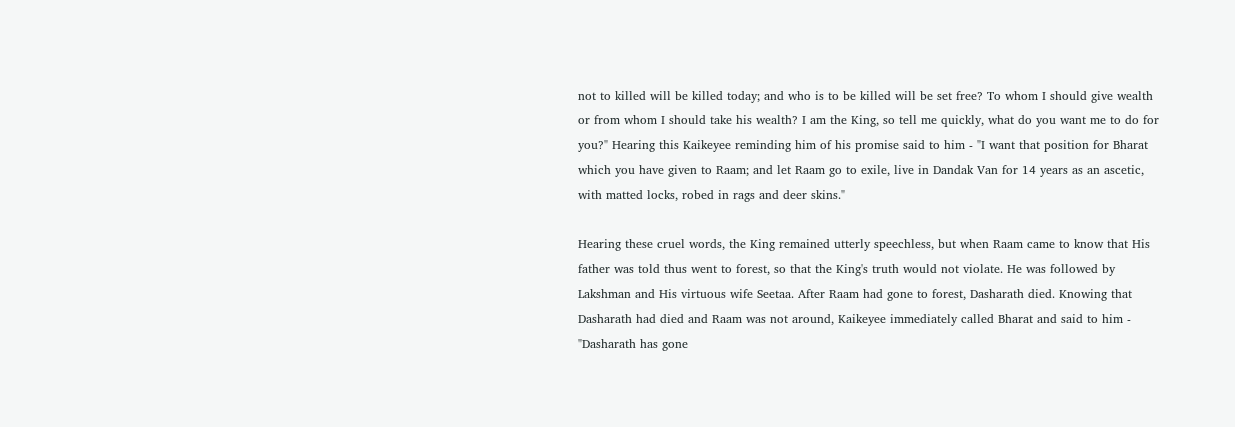not to killed will be killed today; and who is to be killed will be set free? To whom I should give wealth or from whom I should take his wealth? I am the King, so tell me quickly, what do you want me to do for you?" Hearing this Kaikeyee reminding him of his promise said to him - "I want that position for Bharat which you have given to Raam; and let Raam go to exile, live in Dandak Van for 14 years as an ascetic, with matted locks, robed in rags and deer skins."

Hearing these cruel words, the King remained utterly speechless, but when Raam came to know that His father was told thus went to forest, so that the King's truth would not violate. He was followed by Lakshman and His virtuous wife Seetaa. After Raam had gone to forest, Dasharath died. Knowing that Dasharath had died and Raam was not around, Kaikeyee immediately called Bharat and said to him - "Dasharath has gone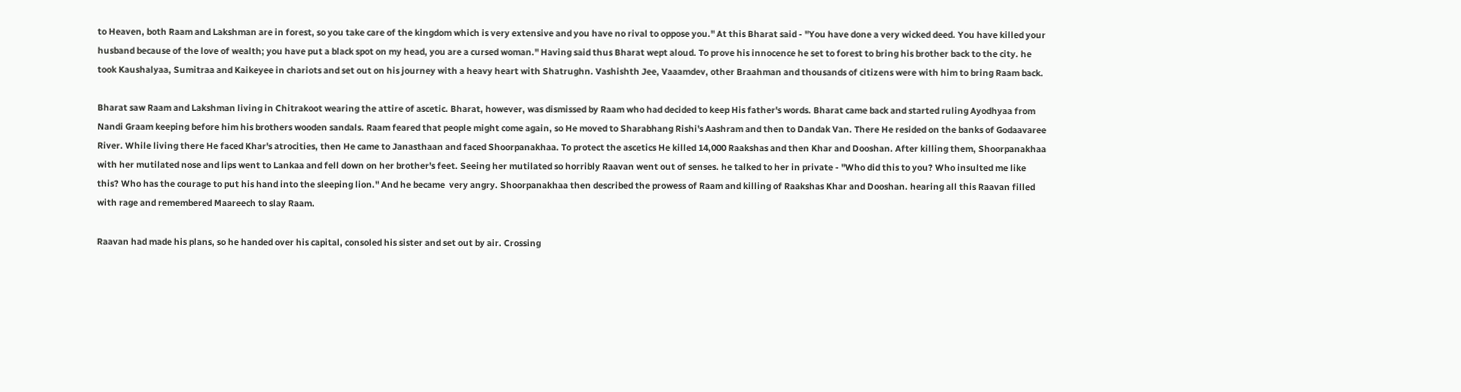to Heaven, both Raam and Lakshman are in forest, so you take care of the kingdom which is very extensive and you have no rival to oppose you." At this Bharat said - "You have done a very wicked deed. You have killed your husband because of the love of wealth; you have put a black spot on my head, you are a cursed woman." Having said thus Bharat wept aloud. To prove his innocence he set to forest to bring his brother back to the city. he took Kaushalyaa, Sumitraa and Kaikeyee in chariots and set out on his journey with a heavy heart with Shatrughn. Vashishth Jee, Vaaamdev, other Braahman and thousands of citizens were with him to bring Raam back.

Bharat saw Raam and Lakshman living in Chitrakoot wearing the attire of ascetic. Bharat, however, was dismissed by Raam who had decided to keep His father's words. Bharat came back and started ruling Ayodhyaa from Nandi Graam keeping before him his brothers wooden sandals. Raam feared that people might come again, so He moved to Sharabhang Rishi's Aashram and then to Dandak Van. There He resided on the banks of Godaavaree River. While living there He faced Khar's atrocities, then He came to Janasthaan and faced Shoorpanakhaa. To protect the ascetics He killed 14,000 Raakshas and then Khar and Dooshan. After killing them, Shoorpanakhaa with her mutilated nose and lips went to Lankaa and fell down on her brother's feet. Seeing her mutilated so horribly Raavan went out of senses. he talked to her in private - "Who did this to you? Who insulted me like this? Who has the courage to put his hand into the sleeping lion." And he became  very angry. Shoorpanakhaa then described the prowess of Raam and killing of Raakshas Khar and Dooshan. hearing all this Raavan filled with rage and remembered Maareech to slay Raam.

Raavan had made his plans, so he handed over his capital, consoled his sister and set out by air. Crossing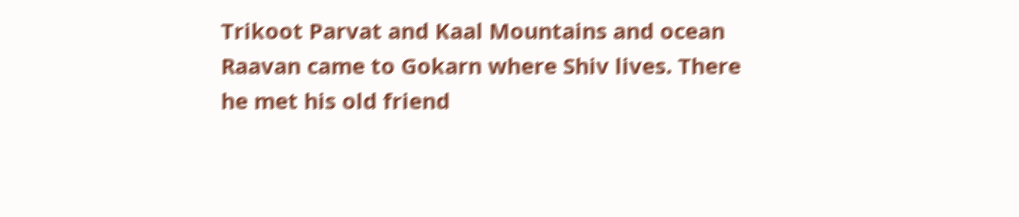Trikoot Parvat and Kaal Mountains and ocean Raavan came to Gokarn where Shiv lives. There he met his old friend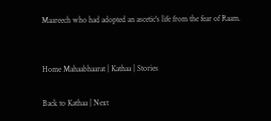Maareech who had adopted an ascetic's life from the fear of Raam.


Home Mahaabhaarat | Kathaa | Stories

Back to Kathaa | Next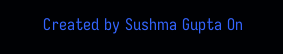Created by Sushma Gupta On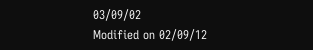03/09/02
Modified on 02/09/12